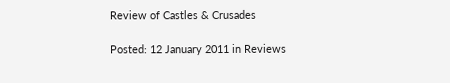Review of Castles & Crusades

Posted: 12 January 2011 in Reviews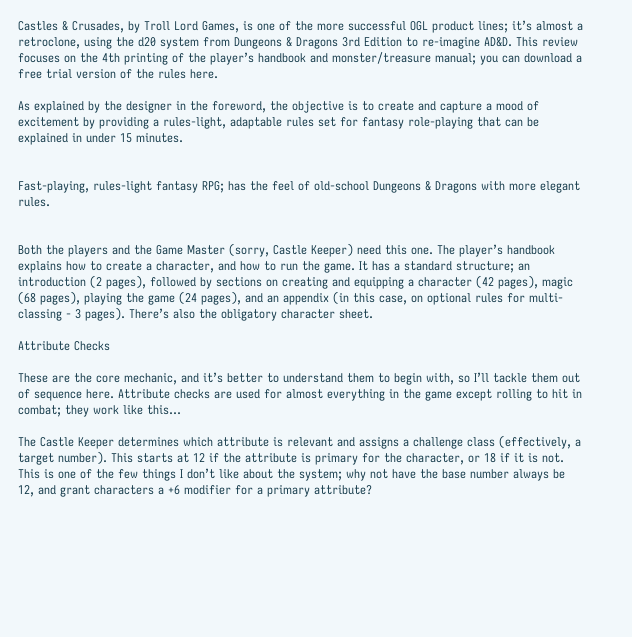Castles & Crusades, by Troll Lord Games, is one of the more successful OGL product lines; it’s almost a retroclone, using the d20 system from Dungeons & Dragons 3rd Edition to re-imagine AD&D. This review focuses on the 4th printing of the player’s handbook and monster/treasure manual; you can download a free trial version of the rules here.

As explained by the designer in the foreword, the objective is to create and capture a mood of excitement by providing a rules-light, adaptable rules set for fantasy role-playing that can be explained in under 15 minutes.


Fast-playing, rules-light fantasy RPG; has the feel of old-school Dungeons & Dragons with more elegant rules.


Both the players and the Game Master (sorry, Castle Keeper) need this one. The player’s handbook explains how to create a character, and how to run the game. It has a standard structure; an introduction (2 pages), followed by sections on creating and equipping a character (42 pages), magic (68 pages), playing the game (24 pages), and an appendix (in this case, on optional rules for multi-classing - 3 pages). There’s also the obligatory character sheet.

Attribute Checks

These are the core mechanic, and it’s better to understand them to begin with, so I’ll tackle them out of sequence here. Attribute checks are used for almost everything in the game except rolling to hit in combat; they work like this…

The Castle Keeper determines which attribute is relevant and assigns a challenge class (effectively, a target number). This starts at 12 if the attribute is primary for the character, or 18 if it is not. This is one of the few things I don’t like about the system; why not have the base number always be 12, and grant characters a +6 modifier for a primary attribute?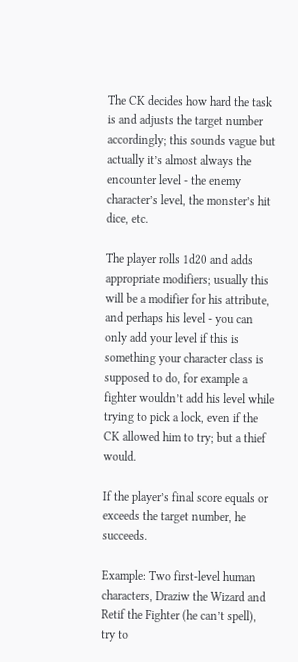The CK decides how hard the task is and adjusts the target number accordingly; this sounds vague but actually it’s almost always the encounter level - the enemy character’s level, the monster’s hit dice, etc.

The player rolls 1d20 and adds appropriate modifiers; usually this will be a modifier for his attribute, and perhaps his level - you can only add your level if this is something your character class is supposed to do, for example a fighter wouldn’t add his level while trying to pick a lock, even if the CK allowed him to try; but a thief would.

If the player’s final score equals or exceeds the target number, he succeeds.

Example: Two first-level human characters, Draziw the Wizard and Retif the Fighter (he can’t spell), try to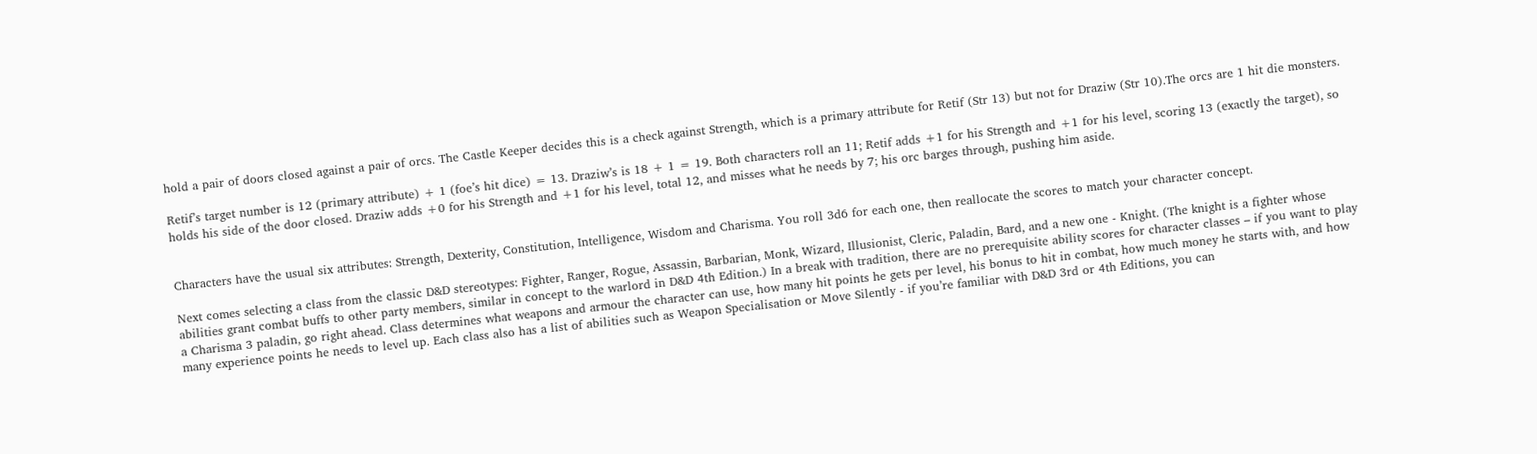hold a pair of doors closed against a pair of orcs. The Castle Keeper decides this is a check against Strength, which is a primary attribute for Retif (Str 13) but not for Draziw (Str 10).The orcs are 1 hit die monsters.

Retif’s target number is 12 (primary attribute) + 1 (foe’s hit dice) = 13. Draziw’s is 18 + 1 = 19. Both characters roll an 11; Retif adds +1 for his Strength and +1 for his level, scoring 13 (exactly the target), so holds his side of the door closed. Draziw adds +0 for his Strength and +1 for his level, total 12, and misses what he needs by 7; his orc barges through, pushing him aside.


Characters have the usual six attributes: Strength, Dexterity, Constitution, Intelligence, Wisdom and Charisma. You roll 3d6 for each one, then reallocate the scores to match your character concept.

Next comes selecting a class from the classic D&D stereotypes: Fighter, Ranger, Rogue, Assassin, Barbarian, Monk, Wizard, Illusionist, Cleric, Paladin, Bard, and a new one - Knight. (The knight is a fighter whose abilities grant combat buffs to other party members, similar in concept to the warlord in D&D 4th Edition.) In a break with tradition, there are no prerequisite ability scores for character classes – if you want to play a Charisma 3 paladin, go right ahead. Class determines what weapons and armour the character can use, how many hit points he gets per level, his bonus to hit in combat, how much money he starts with, and how many experience points he needs to level up. Each class also has a list of abilities such as Weapon Specialisation or Move Silently - if you’re familiar with D&D 3rd or 4th Editions, you can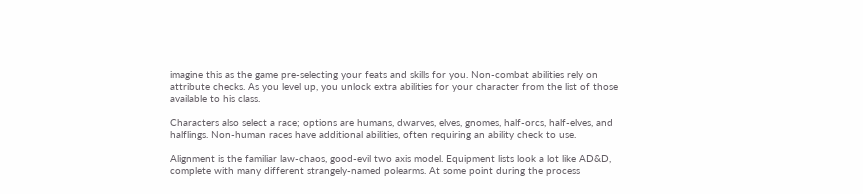imagine this as the game pre-selecting your feats and skills for you. Non-combat abilities rely on attribute checks. As you level up, you unlock extra abilities for your character from the list of those available to his class.

Characters also select a race; options are humans, dwarves, elves, gnomes, half-orcs, half-elves, and halflings. Non-human races have additional abilities, often requiring an ability check to use.

Alignment is the familiar law-chaos, good-evil two axis model. Equipment lists look a lot like AD&D, complete with many different strangely-named polearms. At some point during the process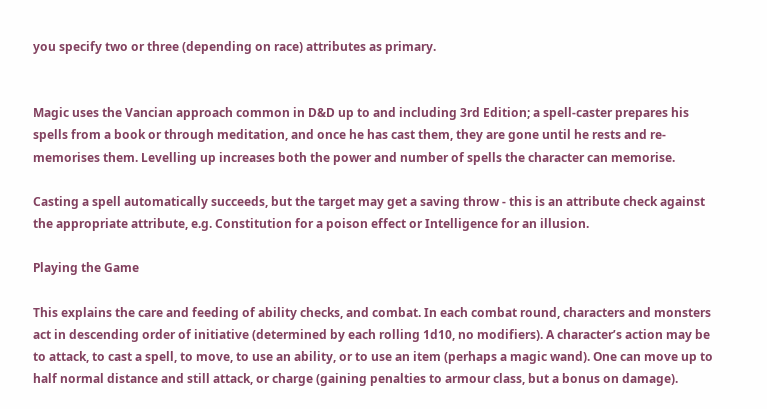you specify two or three (depending on race) attributes as primary.


Magic uses the Vancian approach common in D&D up to and including 3rd Edition; a spell-caster prepares his spells from a book or through meditation, and once he has cast them, they are gone until he rests and re-memorises them. Levelling up increases both the power and number of spells the character can memorise.

Casting a spell automatically succeeds, but the target may get a saving throw - this is an attribute check against the appropriate attribute, e.g. Constitution for a poison effect or Intelligence for an illusion.

Playing the Game

This explains the care and feeding of ability checks, and combat. In each combat round, characters and monsters act in descending order of initiative (determined by each rolling 1d10, no modifiers). A character’s action may be to attack, to cast a spell, to move, to use an ability, or to use an item (perhaps a magic wand). One can move up to half normal distance and still attack, or charge (gaining penalties to armour class, but a bonus on damage).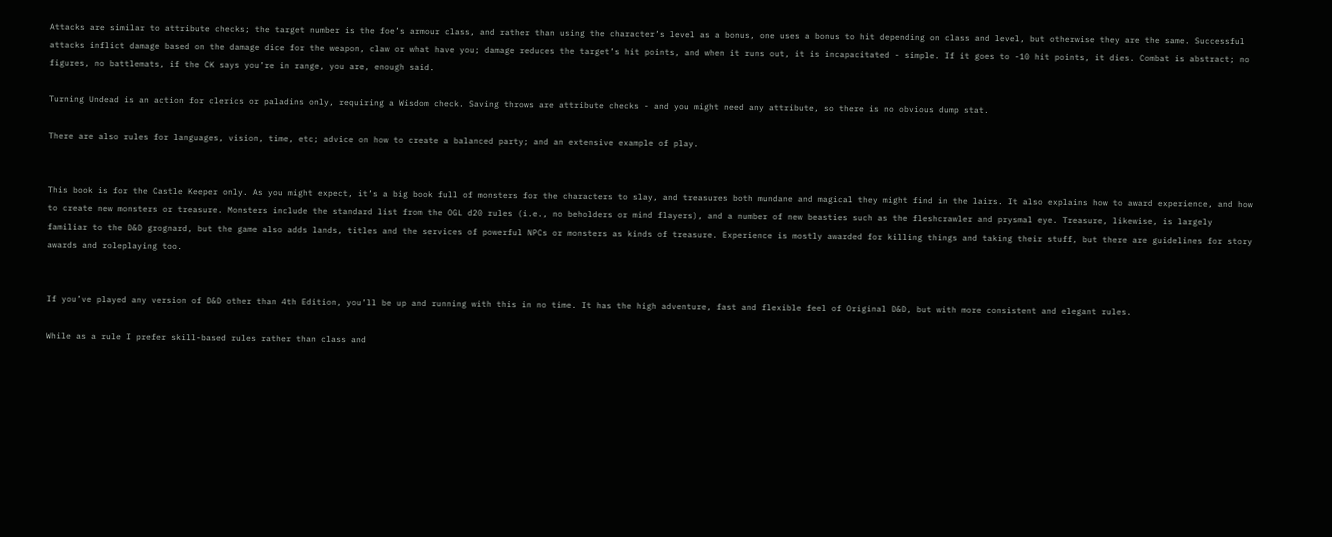Attacks are similar to attribute checks; the target number is the foe’s armour class, and rather than using the character’s level as a bonus, one uses a bonus to hit depending on class and level, but otherwise they are the same. Successful attacks inflict damage based on the damage dice for the weapon, claw or what have you; damage reduces the target’s hit points, and when it runs out, it is incapacitated - simple. If it goes to -10 hit points, it dies. Combat is abstract; no figures, no battlemats, if the CK says you’re in range, you are, enough said.

Turning Undead is an action for clerics or paladins only, requiring a Wisdom check. Saving throws are attribute checks - and you might need any attribute, so there is no obvious dump stat.

There are also rules for languages, vision, time, etc; advice on how to create a balanced party; and an extensive example of play.


This book is for the Castle Keeper only. As you might expect, it’s a big book full of monsters for the characters to slay, and treasures both mundane and magical they might find in the lairs. It also explains how to award experience, and how to create new monsters or treasure. Monsters include the standard list from the OGL d20 rules (i.e., no beholders or mind flayers), and a number of new beasties such as the fleshcrawler and prysmal eye. Treasure, likewise, is largely familiar to the D&D grognard, but the game also adds lands, titles and the services of powerful NPCs or monsters as kinds of treasure. Experience is mostly awarded for killing things and taking their stuff, but there are guidelines for story awards and roleplaying too.


If you’ve played any version of D&D other than 4th Edition, you’ll be up and running with this in no time. It has the high adventure, fast and flexible feel of Original D&D, but with more consistent and elegant rules.

While as a rule I prefer skill-based rules rather than class and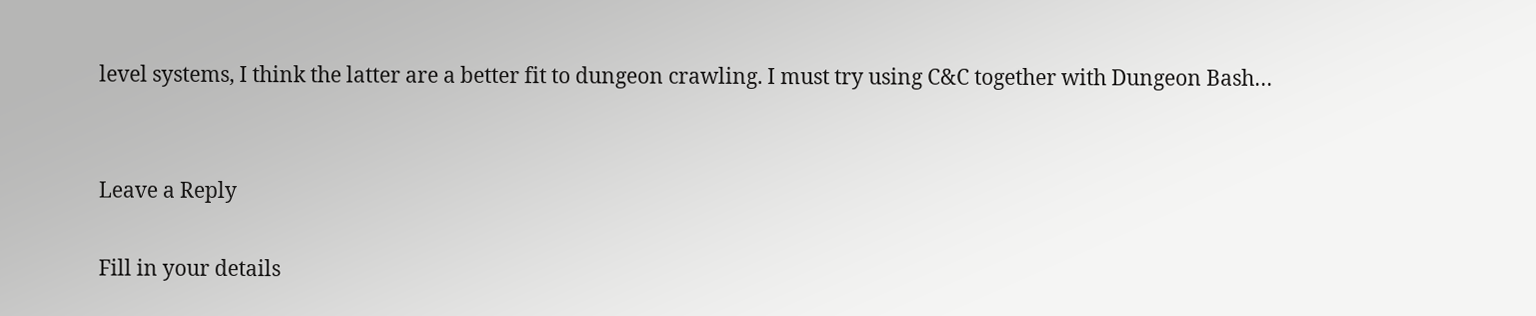level systems, I think the latter are a better fit to dungeon crawling. I must try using C&C together with Dungeon Bash…


Leave a Reply

Fill in your details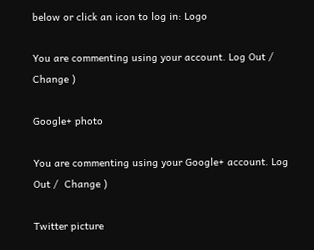below or click an icon to log in: Logo

You are commenting using your account. Log Out /  Change )

Google+ photo

You are commenting using your Google+ account. Log Out /  Change )

Twitter picture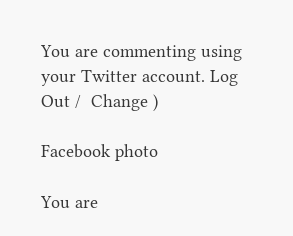You are commenting using your Twitter account. Log Out /  Change )

Facebook photo

You are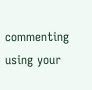commenting using your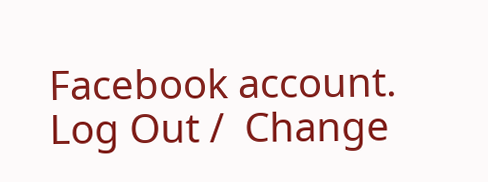Facebook account. Log Out /  Change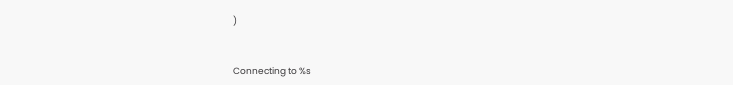)


Connecting to %s